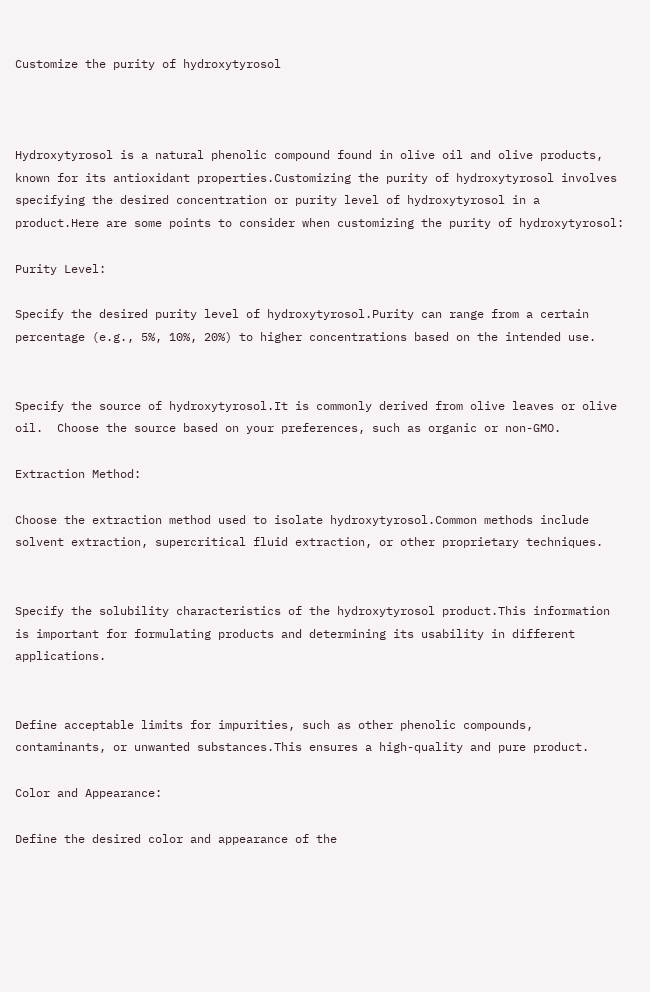Customize the purity of hydroxytyrosol



Hydroxytyrosol is a natural phenolic compound found in olive oil and olive products, known for its antioxidant properties.Customizing the purity of hydroxytyrosol involves specifying the desired concentration or purity level of hydroxytyrosol in a product.Here are some points to consider when customizing the purity of hydroxytyrosol:

Purity Level:

Specify the desired purity level of hydroxytyrosol.Purity can range from a certain percentage (e.g., 5%, 10%, 20%) to higher concentrations based on the intended use.


Specify the source of hydroxytyrosol.It is commonly derived from olive leaves or olive oil.  Choose the source based on your preferences, such as organic or non-GMO.

Extraction Method:

Choose the extraction method used to isolate hydroxytyrosol.Common methods include solvent extraction, supercritical fluid extraction, or other proprietary techniques.


Specify the solubility characteristics of the hydroxytyrosol product.This information is important for formulating products and determining its usability in different applications.


Define acceptable limits for impurities, such as other phenolic compounds, contaminants, or unwanted substances.This ensures a high-quality and pure product.

Color and Appearance:

Define the desired color and appearance of the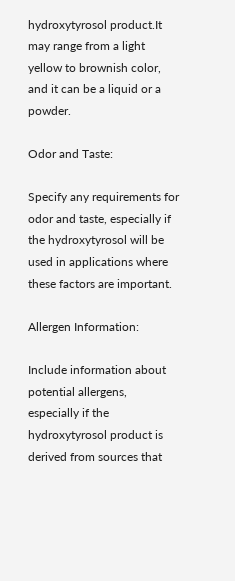hydroxytyrosol product.It may range from a light yellow to brownish color, and it can be a liquid or a powder.

Odor and Taste:

Specify any requirements for odor and taste, especially if the hydroxytyrosol will be used in applications where these factors are important.

Allergen Information:

Include information about potential allergens, especially if the hydroxytyrosol product is derived from sources that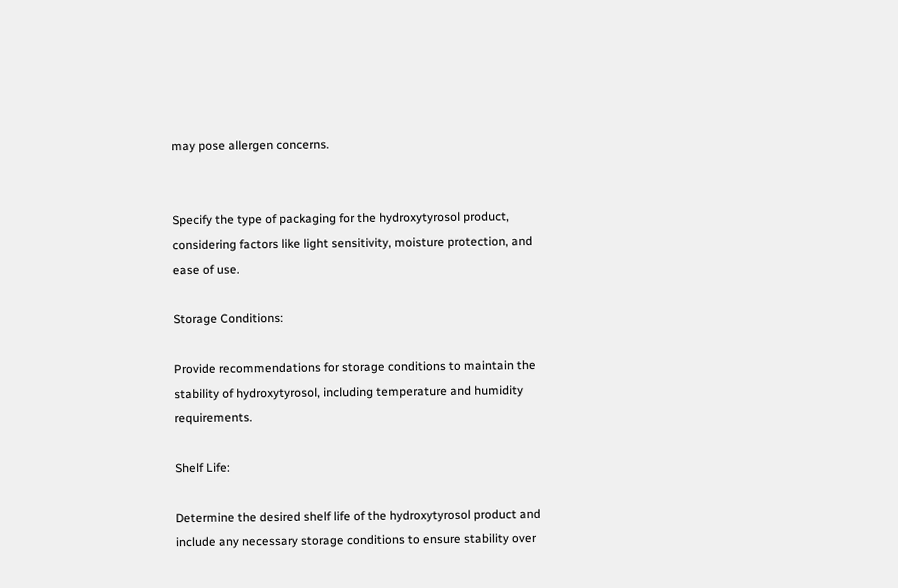may pose allergen concerns.


Specify the type of packaging for the hydroxytyrosol product, considering factors like light sensitivity, moisture protection, and ease of use.

Storage Conditions:

Provide recommendations for storage conditions to maintain the stability of hydroxytyrosol, including temperature and humidity requirements.

Shelf Life:

Determine the desired shelf life of the hydroxytyrosol product and include any necessary storage conditions to ensure stability over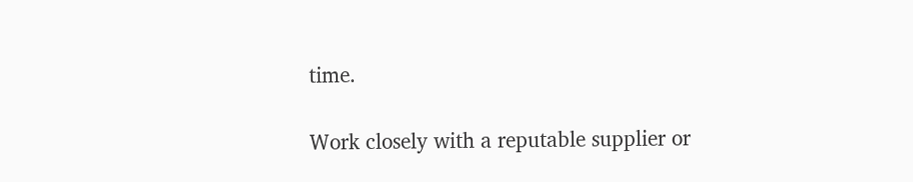time.

Work closely with a reputable supplier or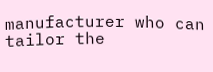manufacturer who can tailor the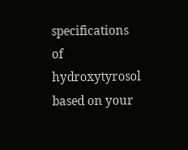specifications of hydroxytyrosol based on your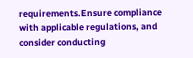requirements.Ensure compliance with applicable regulations, and consider conducting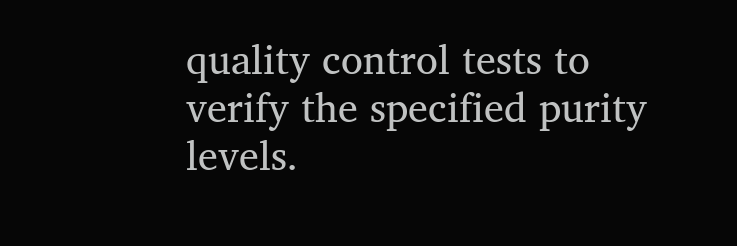quality control tests to verify the specified purity levels.